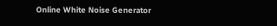Online White Noise Generator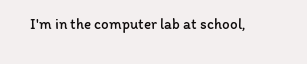I'm in the computer lab at school,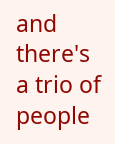and there's a trio of people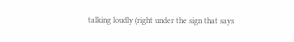talking loudly (right under the sign that says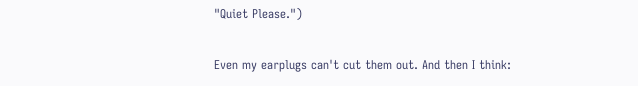"Quiet Please.")

Even my earplugs can't cut them out. And then I think: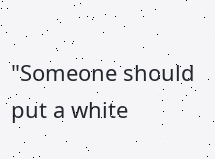"Someone should put a white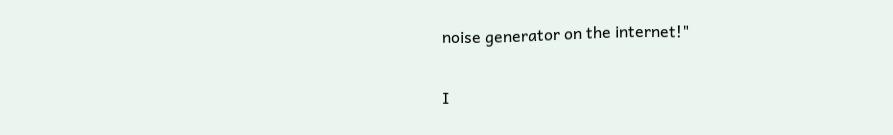noise generator on the internet!"

I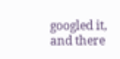googled it, and there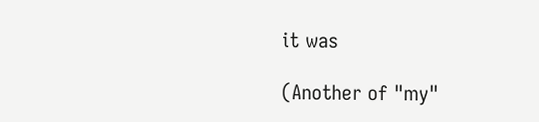it was

(Another of "my"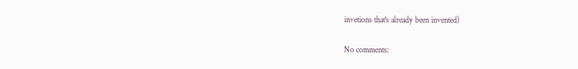invetions that's already been invented)

No comments: